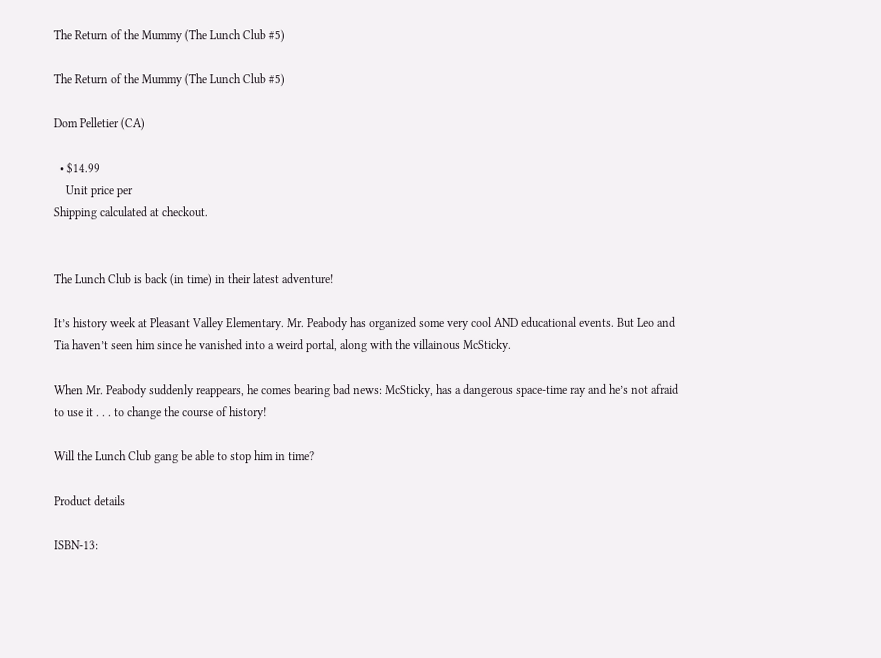The Return of the Mummy (The Lunch Club #5)

The Return of the Mummy (The Lunch Club #5)

Dom Pelletier (CA)

  • $14.99
    Unit price per
Shipping calculated at checkout.


The Lunch Club is back (in time) in their latest adventure!

It’s history week at Pleasant Valley Elementary. Mr. Peabody has organized some very cool AND educational events. But Leo and Tia haven’t seen him since he vanished into a weird portal, along with the villainous McSticky.

When Mr. Peabody suddenly reappears, he comes bearing bad news: McSticky, has a dangerous space-time ray and he’s not afraid to use it . . . to change the course of history!

Will the Lunch Club gang be able to stop him in time?

Product details

ISBN-13: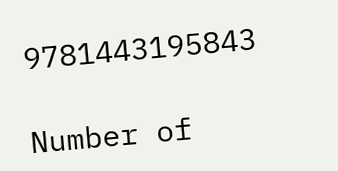9781443195843

Number of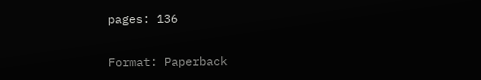pages: 136

Format: Paperback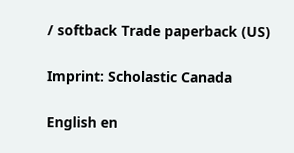/ softback Trade paperback (US)

Imprint: Scholastic Canada

English en